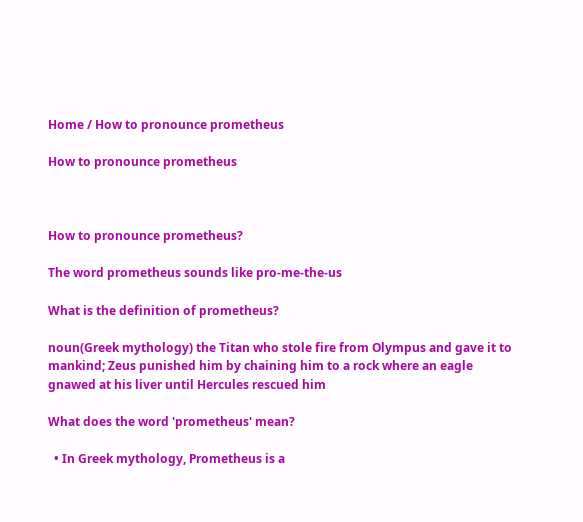Home / How to pronounce prometheus

How to pronounce prometheus



How to pronounce prometheus?

The word prometheus sounds like pro-me-the-us

What is the definition of prometheus?

noun(Greek mythology) the Titan who stole fire from Olympus and gave it to mankind; Zeus punished him by chaining him to a rock where an eagle gnawed at his liver until Hercules rescued him

What does the word 'prometheus' mean?

  • In Greek mythology, Prometheus is a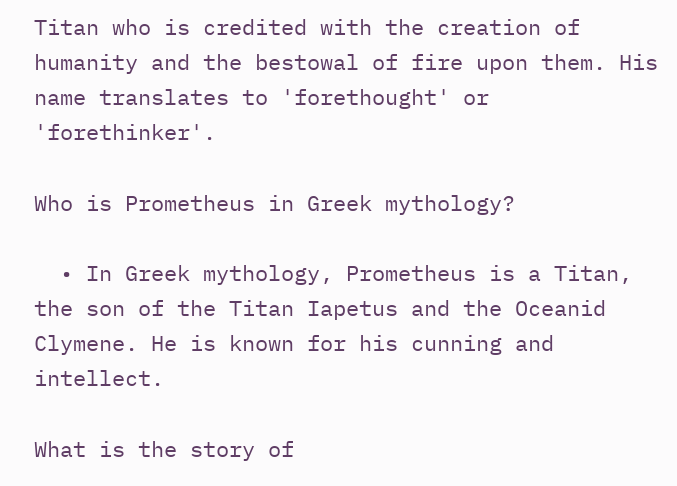Titan who is credited with the creation of humanity and the bestowal of fire upon them. His name translates to 'forethought' or 'forethinker'.

Who is Prometheus in Greek mythology?

  • In Greek mythology, Prometheus is a Titan, the son of the Titan Iapetus and the Oceanid Clymene. He is known for his cunning and intellect.

What is the story of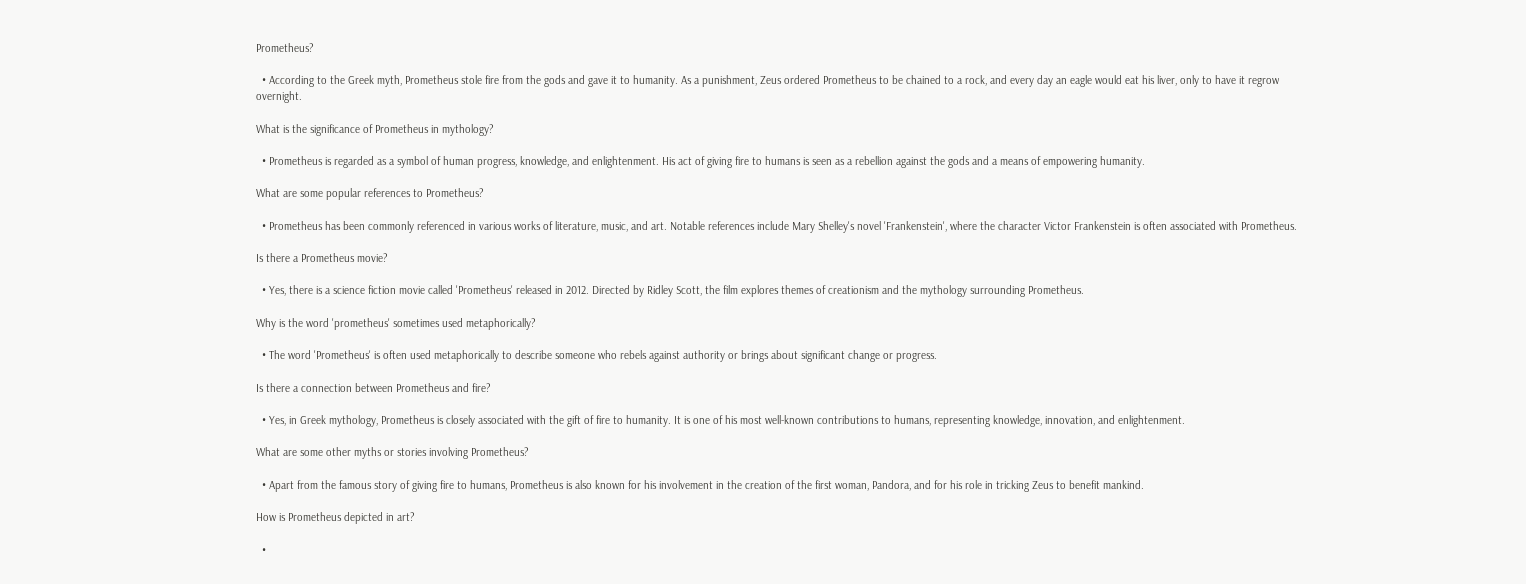Prometheus?

  • According to the Greek myth, Prometheus stole fire from the gods and gave it to humanity. As a punishment, Zeus ordered Prometheus to be chained to a rock, and every day an eagle would eat his liver, only to have it regrow overnight.

What is the significance of Prometheus in mythology?

  • Prometheus is regarded as a symbol of human progress, knowledge, and enlightenment. His act of giving fire to humans is seen as a rebellion against the gods and a means of empowering humanity.

What are some popular references to Prometheus?

  • Prometheus has been commonly referenced in various works of literature, music, and art. Notable references include Mary Shelley's novel 'Frankenstein', where the character Victor Frankenstein is often associated with Prometheus.

Is there a Prometheus movie?

  • Yes, there is a science fiction movie called 'Prometheus' released in 2012. Directed by Ridley Scott, the film explores themes of creationism and the mythology surrounding Prometheus.

Why is the word 'prometheus' sometimes used metaphorically?

  • The word 'Prometheus' is often used metaphorically to describe someone who rebels against authority or brings about significant change or progress.

Is there a connection between Prometheus and fire?

  • Yes, in Greek mythology, Prometheus is closely associated with the gift of fire to humanity. It is one of his most well-known contributions to humans, representing knowledge, innovation, and enlightenment.

What are some other myths or stories involving Prometheus?

  • Apart from the famous story of giving fire to humans, Prometheus is also known for his involvement in the creation of the first woman, Pandora, and for his role in tricking Zeus to benefit mankind.

How is Prometheus depicted in art?

  •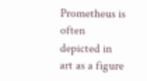Prometheus is often depicted in art as a figure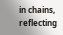in chains, reflecting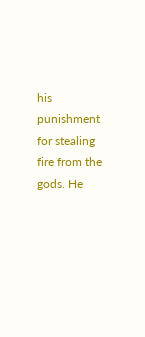his punishment for stealing fire from the gods. He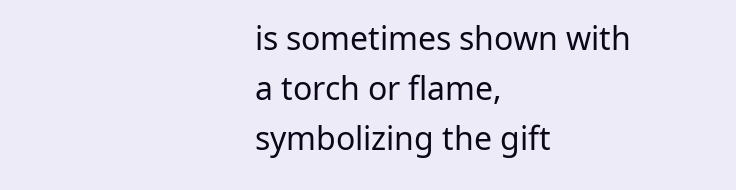is sometimes shown with a torch or flame, symbolizing the gift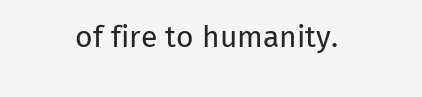of fire to humanity.